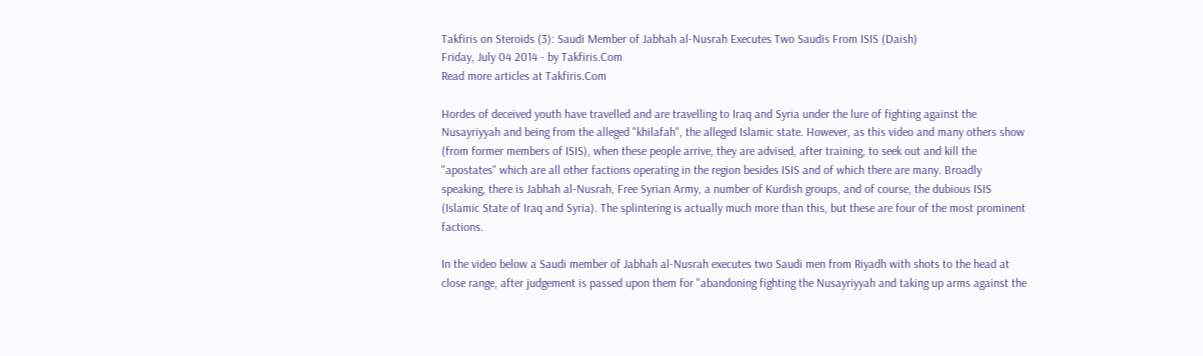Takfiris on Steroids (3): Saudi Member of Jabhah al-Nusrah Executes Two Saudis From ISIS (Daish)
Friday, July 04 2014 - by Takfiris.Com
Read more articles at Takfiris.Com

Hordes of deceived youth have travelled and are travelling to Iraq and Syria under the lure of fighting against the Nusayriyyah and being from the alleged "khilafah", the alleged Islamic state. However, as this video and many others show (from former members of ISIS), when these people arrive, they are advised, after training, to seek out and kill the "apostates" which are all other factions operating in the region besides ISIS and of which there are many. Broadly speaking, there is Jabhah al-Nusrah, Free Syrian Army, a number of Kurdish groups, and of course, the dubious ISIS (Islamic State of Iraq and Syria). The splintering is actually much more than this, but these are four of the most prominent factions.

In the video below a Saudi member of Jabhah al-Nusrah executes two Saudi men from Riyadh with shots to the head at close range, after judgement is passed upon them for "abandoning fighting the Nusayriyyah and taking up arms against the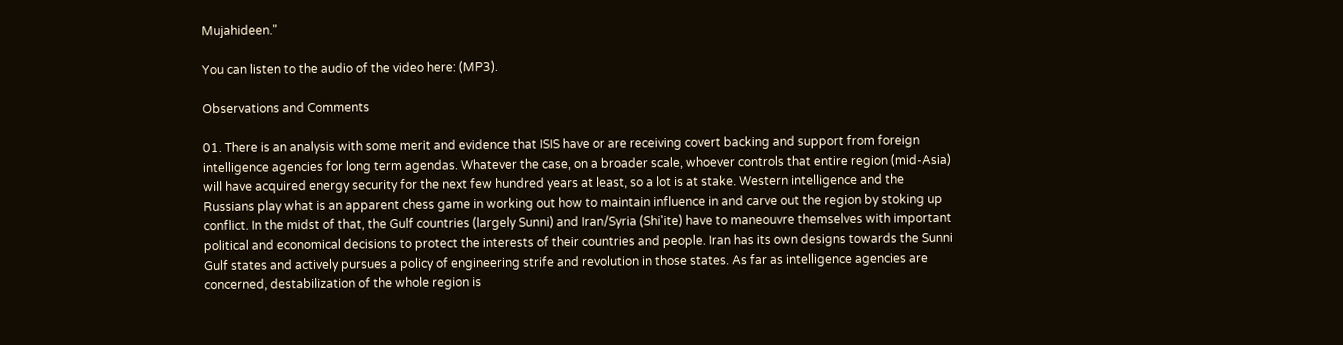Mujahideen."

You can listen to the audio of the video here: (MP3).

Observations and Comments

01. There is an analysis with some merit and evidence that ISIS have or are receiving covert backing and support from foreign intelligence agencies for long term agendas. Whatever the case, on a broader scale, whoever controls that entire region (mid-Asia) will have acquired energy security for the next few hundred years at least, so a lot is at stake. Western intelligence and the Russians play what is an apparent chess game in working out how to maintain influence in and carve out the region by stoking up conflict. In the midst of that, the Gulf countries (largely Sunni) and Iran/Syria (Shi'ite) have to maneouvre themselves with important political and economical decisions to protect the interests of their countries and people. Iran has its own designs towards the Sunni Gulf states and actively pursues a policy of engineering strife and revolution in those states. As far as intelligence agencies are concerned, destabilization of the whole region is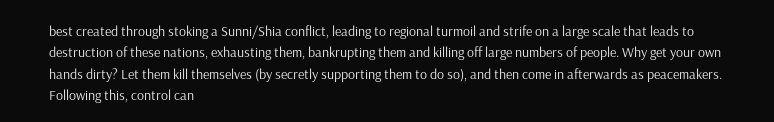best created through stoking a Sunni/Shia conflict, leading to regional turmoil and strife on a large scale that leads to destruction of these nations, exhausting them, bankrupting them and killing off large numbers of people. Why get your own hands dirty? Let them kill themselves (by secretly supporting them to do so), and then come in afterwards as peacemakers. Following this, control can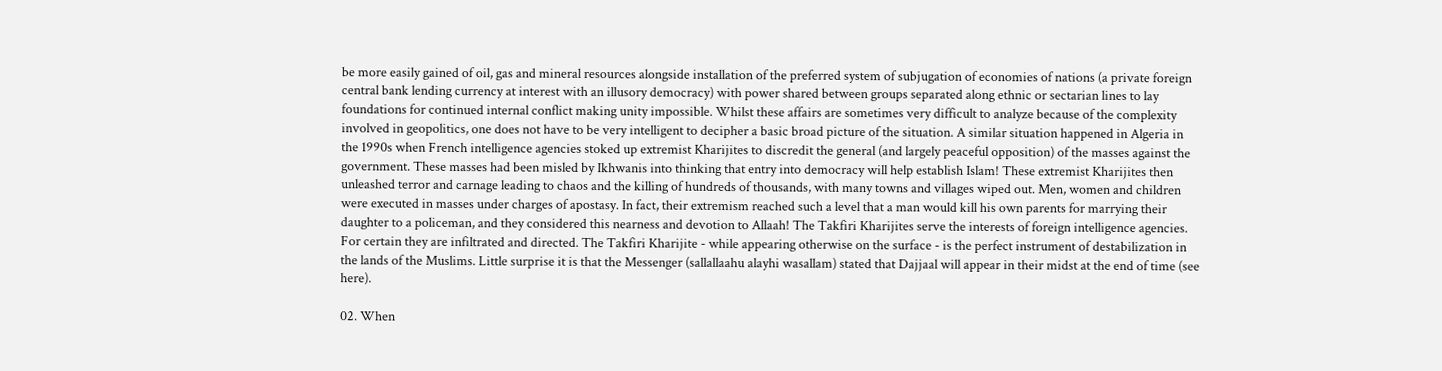be more easily gained of oil, gas and mineral resources alongside installation of the preferred system of subjugation of economies of nations (a private foreign central bank lending currency at interest with an illusory democracy) with power shared between groups separated along ethnic or sectarian lines to lay foundations for continued internal conflict making unity impossible. Whilst these affairs are sometimes very difficult to analyze because of the complexity involved in geopolitics, one does not have to be very intelligent to decipher a basic broad picture of the situation. A similar situation happened in Algeria in the 1990s when French intelligence agencies stoked up extremist Kharijites to discredit the general (and largely peaceful opposition) of the masses against the government. These masses had been misled by Ikhwanis into thinking that entry into democracy will help establish Islam! These extremist Kharijites then unleashed terror and carnage leading to chaos and the killing of hundreds of thousands, with many towns and villages wiped out. Men, women and children were executed in masses under charges of apostasy. In fact, their extremism reached such a level that a man would kill his own parents for marrying their daughter to a policeman, and they considered this nearness and devotion to Allaah! The Takfiri Kharijites serve the interests of foreign intelligence agencies. For certain they are infiltrated and directed. The Takfiri Kharijite - while appearing otherwise on the surface - is the perfect instrument of destabilization in the lands of the Muslims. Little surprise it is that the Messenger (sallallaahu alayhi wasallam) stated that Dajjaal will appear in their midst at the end of time (see here).

02. When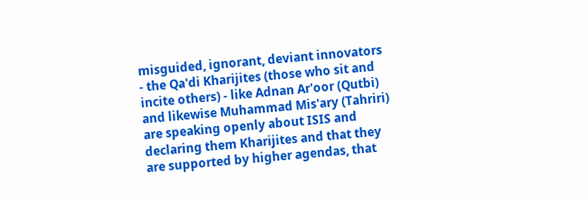misguided, ignorant, deviant innovators - the Qa'di Kharijites (those who sit and incite others) - like Adnan Ar'oor (Qutbi) and likewise Muhammad Mis'ary (Tahriri) are speaking openly about ISIS and declaring them Kharijites and that they are supported by higher agendas, that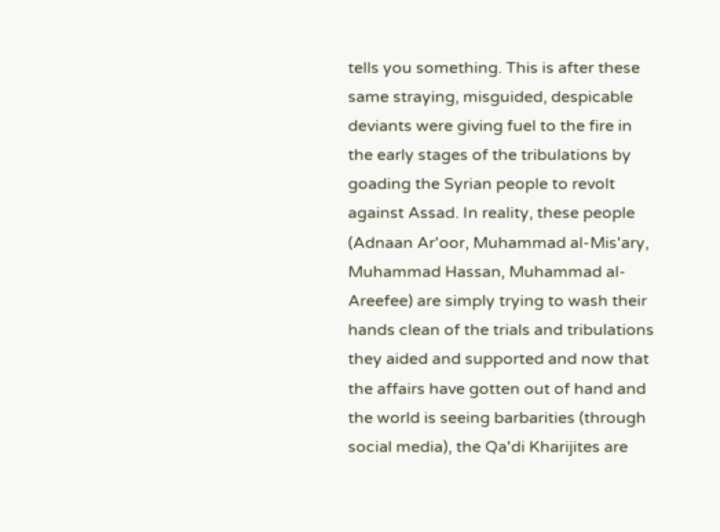tells you something. This is after these same straying, misguided, despicable deviants were giving fuel to the fire in the early stages of the tribulations by goading the Syrian people to revolt against Assad. In reality, these people (Adnaan Ar'oor, Muhammad al-Mis'ary, Muhammad Hassan, Muhammad al-Areefee) are simply trying to wash their hands clean of the trials and tribulations they aided and supported and now that the affairs have gotten out of hand and the world is seeing barbarities (through social media), the Qa'di Kharijites are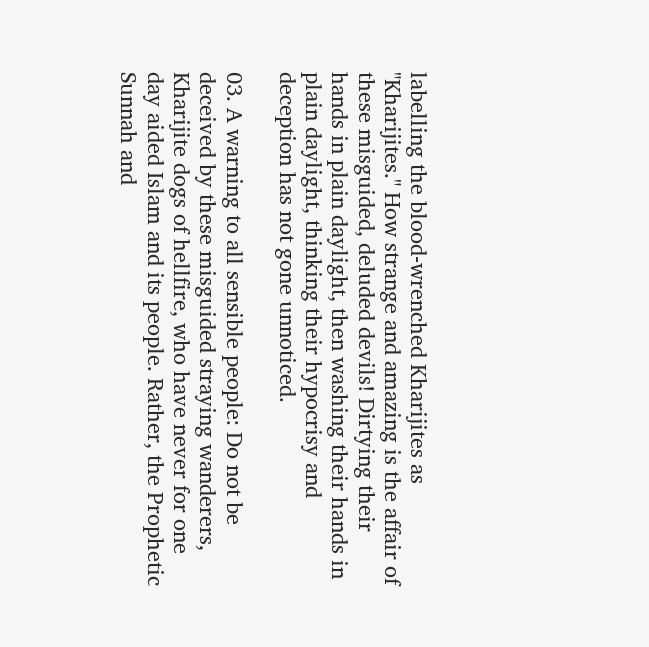labelling the blood-wrenched Kharijites as "Kharijites." How strange and amazing is the affair of these misguided, deluded devils! Dirtying their hands in plain daylight, then washing their hands in plain daylight, thinking their hypocrisy and deception has not gone unnoticed.

03. A warning to all sensible people: Do not be deceived by these misguided straying wanderers, Kharijite dogs of hellfire, who have never for one day aided Islam and its people. Rather, the Prophetic Sunnah and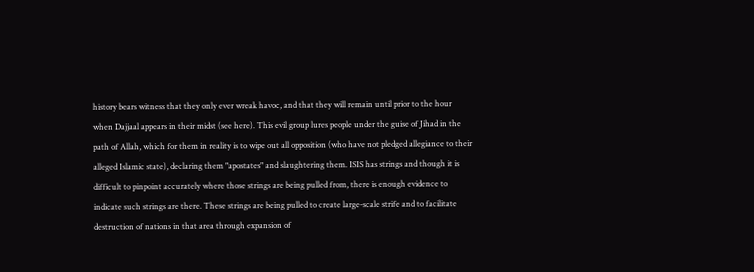history bears witness that they only ever wreak havoc, and that they will remain until prior to the hour when Dajjaal appears in their midst (see here). This evil group lures people under the guise of Jihad in the path of Allah, which for them in reality is to wipe out all opposition (who have not pledged allegiance to their alleged Islamic state), declaring them "apostates" and slaughtering them. ISIS has strings and though it is difficult to pinpoint accurately where those strings are being pulled from, there is enough evidence to indicate such strings are there. These strings are being pulled to create large-scale strife and to facilitate destruction of nations in that area through expansion of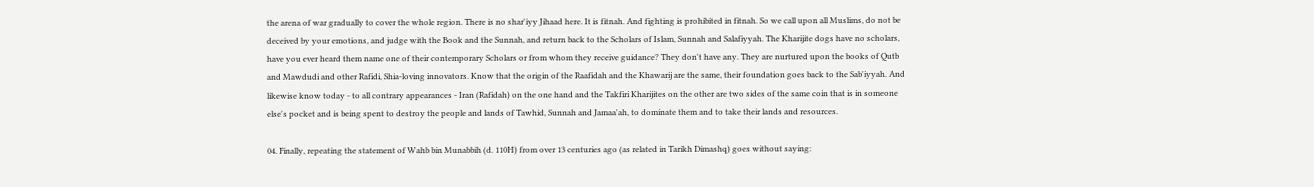the arena of war gradually to cover the whole region. There is no shar'iyy Jihaad here. It is fitnah. And fighting is prohibited in fitnah. So we call upon all Muslims, do not be deceived by your emotions, and judge with the Book and the Sunnah, and return back to the Scholars of Islam, Sunnah and Salafiyyah. The Kharijite dogs have no scholars, have you ever heard them name one of their contemporary Scholars or from whom they receive guidance? They don't have any. They are nurtured upon the books of Qutb and Mawdudi and other Rafidi, Shia-loving innovators. Know that the origin of the Raafidah and the Khawarij are the same, their foundation goes back to the Sab'iyyah. And likewise know today - to all contrary appearances - Iran (Rafidah) on the one hand and the Takfiri Kharijites on the other are two sides of the same coin that is in someone else's pocket and is being spent to destroy the people and lands of Tawhid, Sunnah and Jamaa'ah, to dominate them and to take their lands and resources.

04. Finally, repeating the statement of Wahb bin Munabbih (d. 110H) from over 13 centuries ago (as related in Tarikh Dimashq) goes without saying: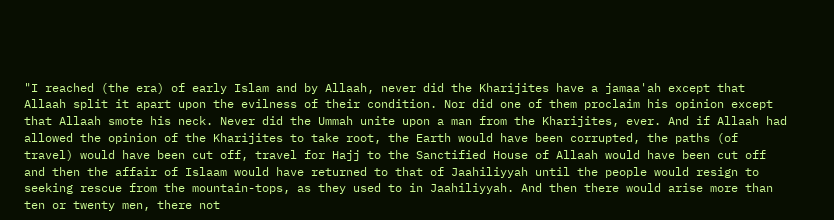"I reached (the era) of early Islam and by Allaah, never did the Kharijites have a jamaa'ah except that Allaah split it apart upon the evilness of their condition. Nor did one of them proclaim his opinion except that Allaah smote his neck. Never did the Ummah unite upon a man from the Kharijites, ever. And if Allaah had allowed the opinion of the Kharijites to take root, the Earth would have been corrupted, the paths (of travel) would have been cut off, travel for Hajj to the Sanctified House of Allaah would have been cut off and then the affair of Islaam would have returned to that of Jaahiliyyah until the people would resign to seeking rescue from the mountain-tops, as they used to in Jaahiliyyah. And then there would arise more than ten or twenty men, there not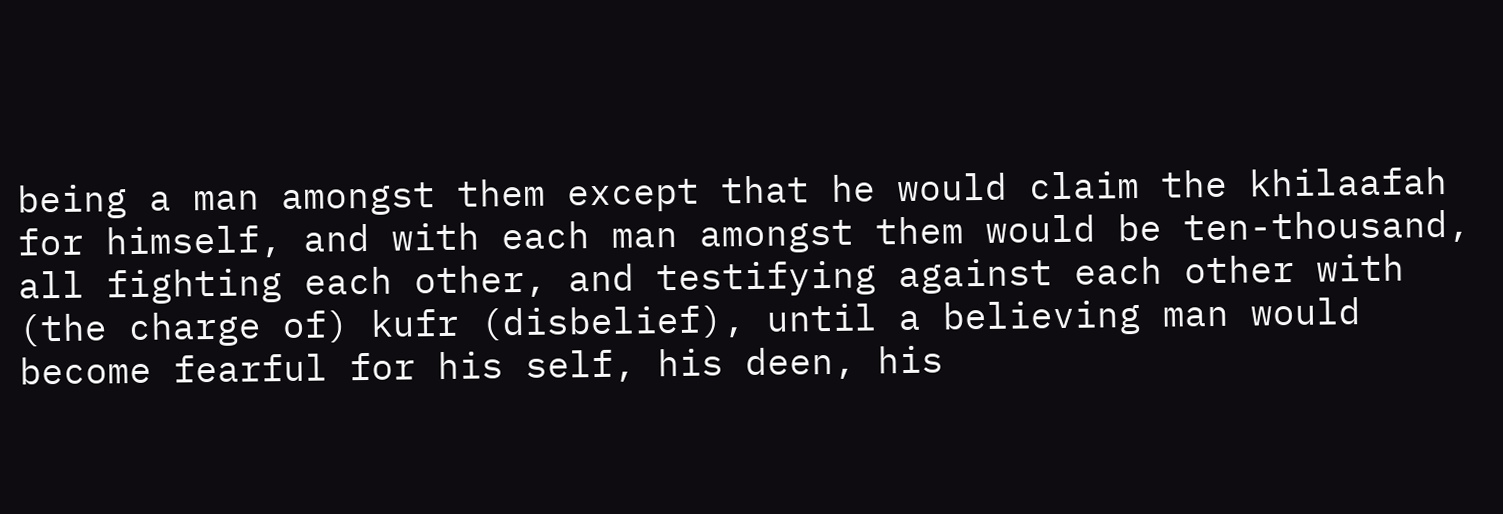being a man amongst them except that he would claim the khilaafah for himself, and with each man amongst them would be ten-thousand, all fighting each other, and testifying against each other with (the charge of) kufr (disbelief), until a believing man would become fearful for his self, his deen, his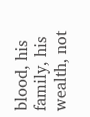blood, his family, his wealth, not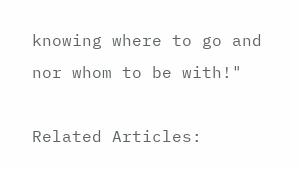knowing where to go and nor whom to be with!"

Related Articles: